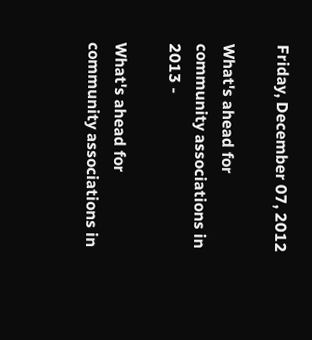Friday, December 07, 2012

What's ahead for community associations in 2013 -

What's ahead for community associations in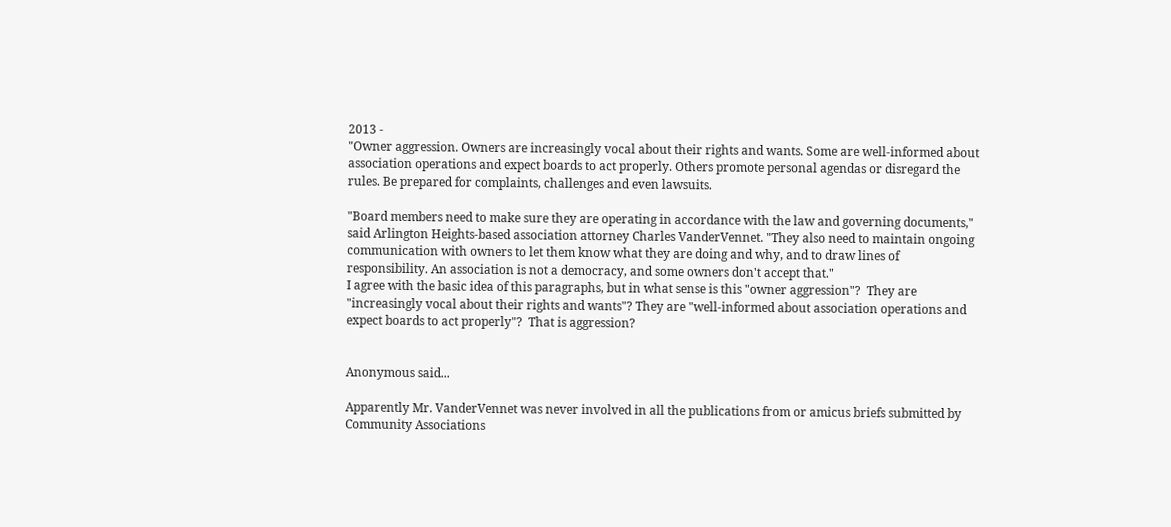2013 -
"Owner aggression. Owners are increasingly vocal about their rights and wants. Some are well-informed about association operations and expect boards to act properly. Others promote personal agendas or disregard the rules. Be prepared for complaints, challenges and even lawsuits.

"Board members need to make sure they are operating in accordance with the law and governing documents," said Arlington Heights-based association attorney Charles VanderVennet. "They also need to maintain ongoing communication with owners to let them know what they are doing and why, and to draw lines of responsibility. An association is not a democracy, and some owners don't accept that."
I agree with the basic idea of this paragraphs, but in what sense is this "owner aggression"?  They are "increasingly vocal about their rights and wants"? They are "well-informed about association operations and expect boards to act properly"?  That is aggression?


Anonymous said...

Apparently Mr. VanderVennet was never involved in all the publications from or amicus briefs submitted by Community Associations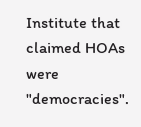Institute that claimed HOAs were "democracies".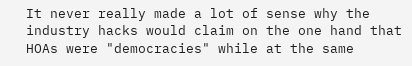It never really made a lot of sense why the industry hacks would claim on the one hand that HOAs were "democracies" while at the same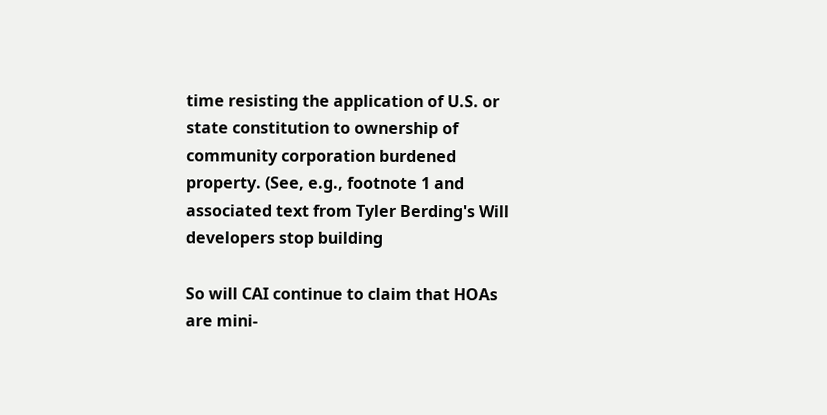time resisting the application of U.S. or state constitution to ownership of community corporation burdened property. (See, e.g., footnote 1 and associated text from Tyler Berding's Will developers stop building

So will CAI continue to claim that HOAs are mini-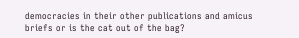democracies in their other publications and amicus briefs or is the cat out of the bag?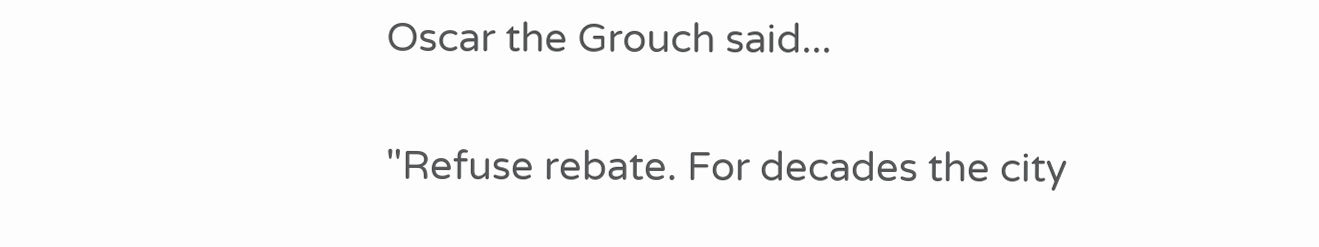Oscar the Grouch said...

"Refuse rebate. For decades the city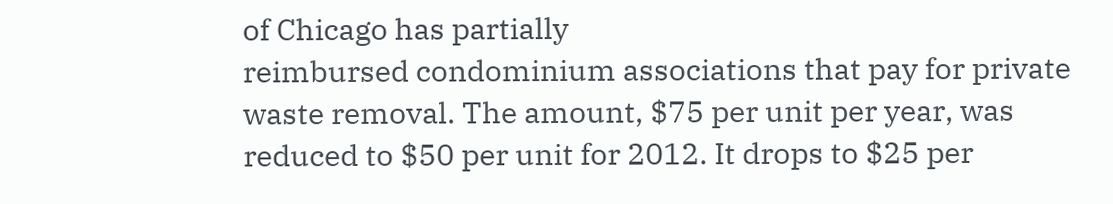of Chicago has partially
reimbursed condominium associations that pay for private
waste removal. The amount, $75 per unit per year, was
reduced to $50 per unit for 2012. It drops to $25 per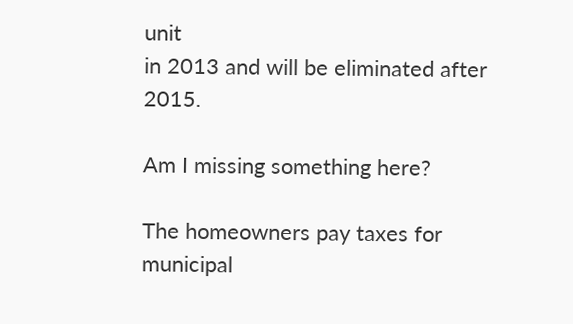unit
in 2013 and will be eliminated after 2015.

Am I missing something here?

The homeowners pay taxes for municipal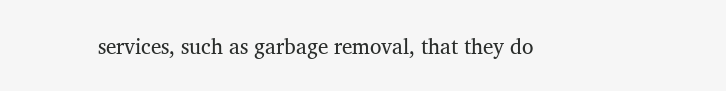services, such as garbage removal, that they do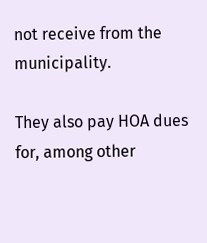not receive from the municipality.

They also pay HOA dues for, among other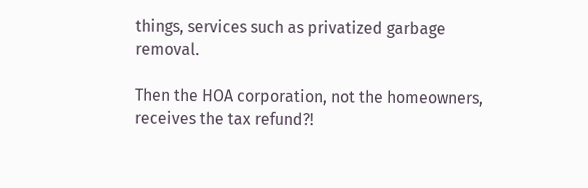things, services such as privatized garbage removal.

Then the HOA corporation, not the homeowners, receives the tax refund?!